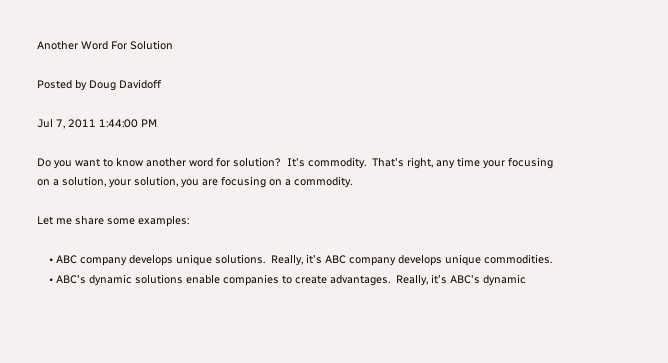Another Word For Solution

Posted by Doug Davidoff

Jul 7, 2011 1:44:00 PM

Do you want to know another word for solution?  It's commodity.  That's right, any time your focusing on a solution, your solution, you are focusing on a commodity.

Let me share some examples:

    • ABC company develops unique solutions.  Really, it's ABC company develops unique commodities.
    • ABC's dynamic solutions enable companies to create advantages.  Really, it's ABC's dynamic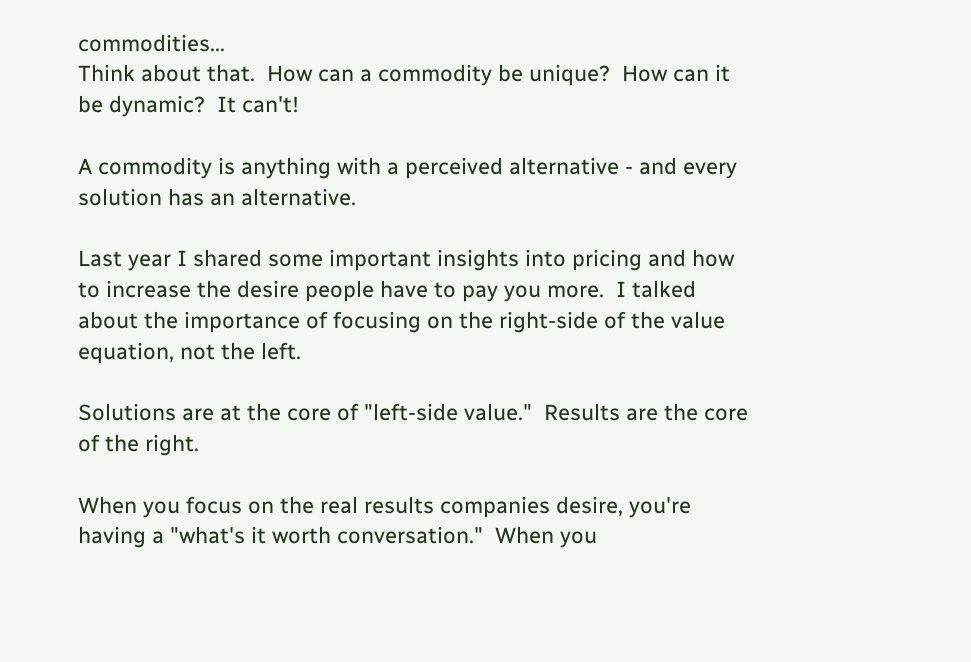commodities...
Think about that.  How can a commodity be unique?  How can it be dynamic?  It can't!

A commodity is anything with a perceived alternative - and every solution has an alternative.

Last year I shared some important insights into pricing and how to increase the desire people have to pay you more.  I talked about the importance of focusing on the right-side of the value equation, not the left.

Solutions are at the core of "left-side value."  Results are the core of the right.

When you focus on the real results companies desire, you're having a "what's it worth conversation."  When you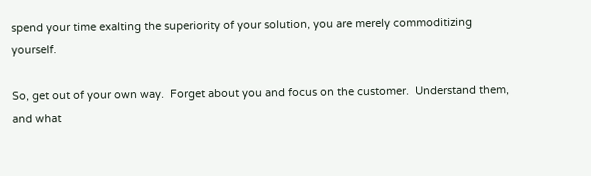spend your time exalting the superiority of your solution, you are merely commoditizing yourself.

So, get out of your own way.  Forget about you and focus on the customer.  Understand them, and what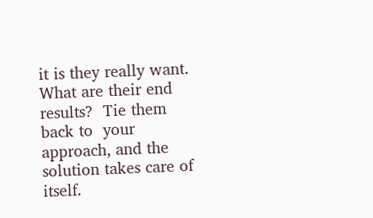it is they really want.  What are their end results?  Tie them back to  your approach, and the solution takes care of itself.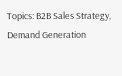Topics: B2B Sales Strategy, Demand Generation